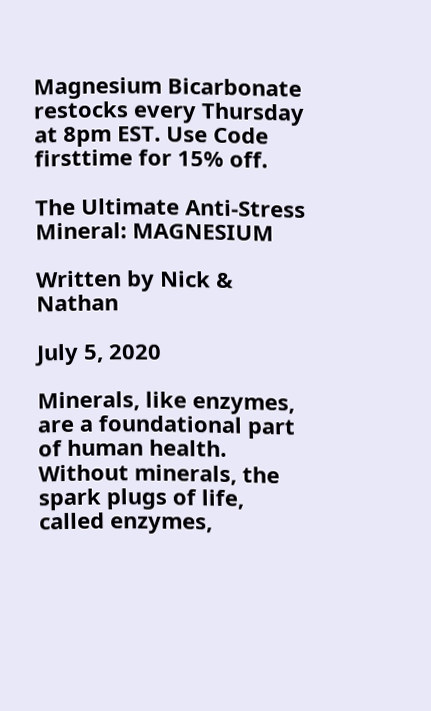Magnesium Bicarbonate restocks every Thursday at 8pm EST. Use Code firsttime for 15% off.

The Ultimate Anti-Stress Mineral: MAGNESIUM

Written by Nick & Nathan

July 5, 2020

Minerals, like enzymes, are a foundational part of human health. Without minerals, the spark plugs of life, called enzymes,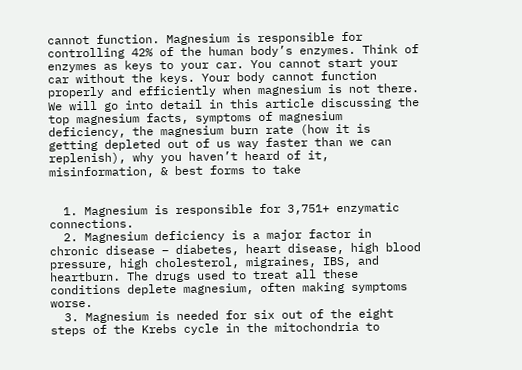cannot function. Magnesium is responsible for controlling 42% of the human body’s enzymes. Think of enzymes as keys to your car. You cannot start your car without the keys. Your body cannot function properly and efficiently when magnesium is not there. We will go into detail in this article discussing the top magnesium facts, symptoms of magnesium deficiency, the magnesium burn rate (how it is getting depleted out of us way faster than we can replenish), why you haven’t heard of it, misinformation, & best forms to take


  1. Magnesium is responsible for 3,751+ enzymatic connections.
  2. Magnesium deficiency is a major factor in chronic disease – diabetes, heart disease, high blood pressure, high cholesterol, migraines, IBS, and heartburn. The drugs used to treat all these conditions deplete magnesium, often making symptoms worse.
  3. Magnesium is needed for six out of the eight steps of the Krebs cycle in the mitochondria to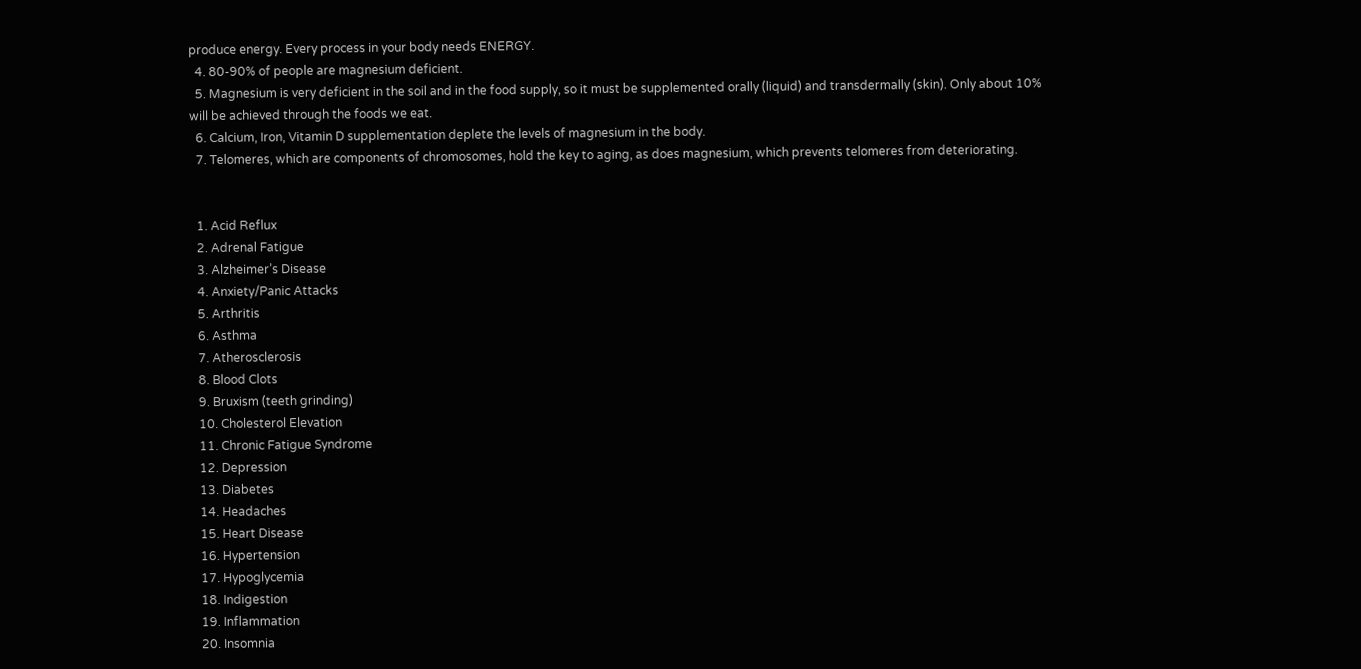produce energy. Every process in your body needs ENERGY.
  4. 80-90% of people are magnesium deficient.
  5. Magnesium is very deficient in the soil and in the food supply, so it must be supplemented orally (liquid) and transdermally (skin). Only about 10% will be achieved through the foods we eat.
  6. Calcium, Iron, Vitamin D supplementation deplete the levels of magnesium in the body.
  7. Telomeres, which are components of chromosomes, hold the key to aging, as does magnesium, which prevents telomeres from deteriorating.


  1. Acid Reflux
  2. Adrenal Fatigue
  3. Alzheimer’s Disease
  4. Anxiety/Panic Attacks
  5. Arthritis
  6. Asthma
  7. Atherosclerosis
  8. Blood Clots
  9. Bruxism (teeth grinding)
  10. Cholesterol Elevation
  11. Chronic Fatigue Syndrome
  12. Depression
  13. Diabetes
  14. Headaches
  15. Heart Disease
  16. Hypertension
  17. Hypoglycemia
  18. Indigestion
  19. Inflammation
  20. Insomnia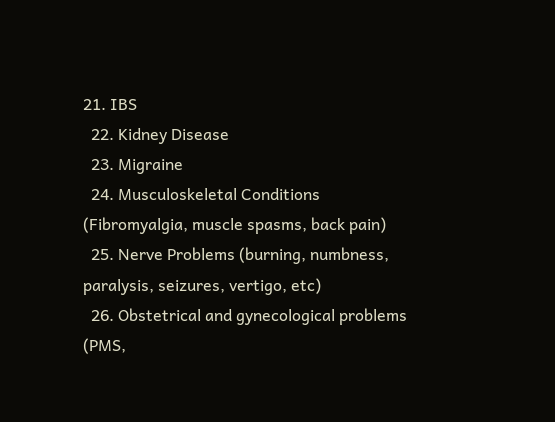21. IBS
  22. Kidney Disease
  23. Migraine
  24. Musculoskeletal Conditions (Fibromyalgia, muscle spasms, back pain)
  25. Nerve Problems (burning, numbness, paralysis, seizures, vertigo, etc)
  26. Obstetrical and gynecological problems (PMS,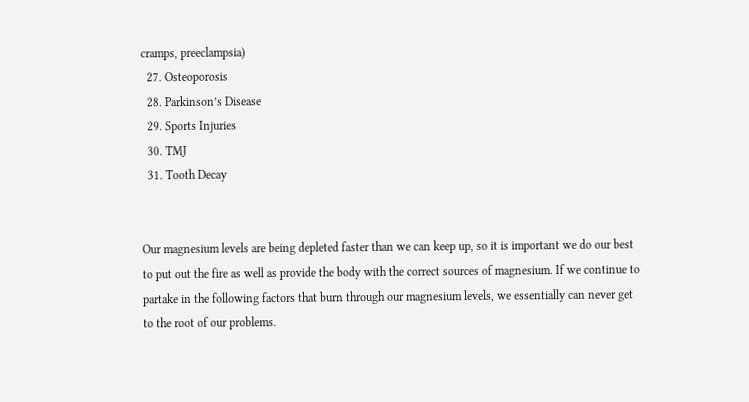cramps, preeclampsia)
  27. Osteoporosis
  28. Parkinson’s Disease
  29. Sports Injuries
  30. TMJ
  31. Tooth Decay


Our magnesium levels are being depleted faster than we can keep up, so it is important we do our best to put out the fire as well as provide the body with the correct sources of magnesium. If we continue to partake in the following factors that burn through our magnesium levels, we essentially can never get to the root of our problems.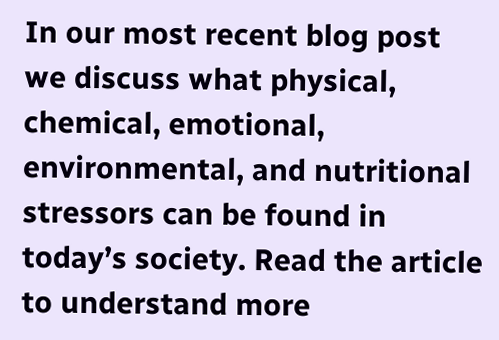In our most recent blog post we discuss what physical, chemical, emotional, environmental, and nutritional stressors can be found in today’s society. Read the article to understand more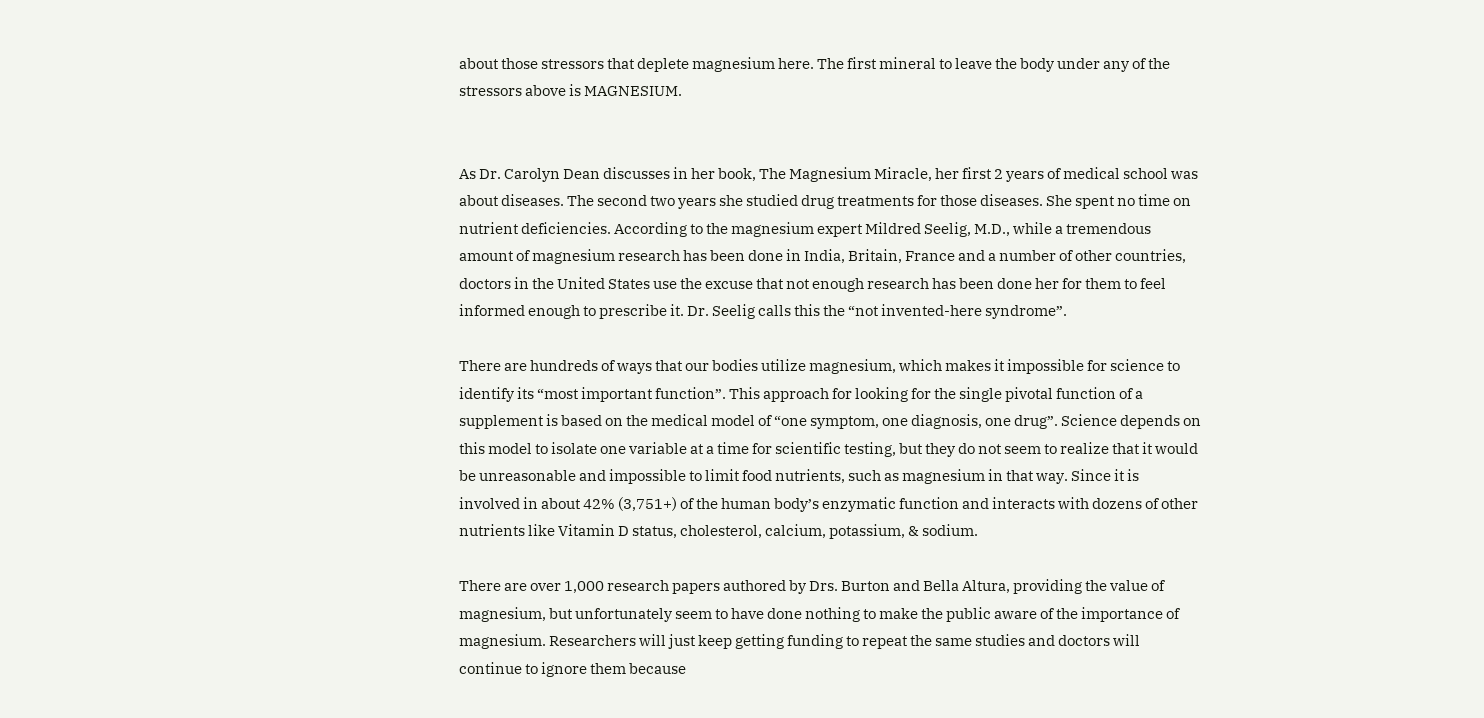about those stressors that deplete magnesium here. The first mineral to leave the body under any of the stressors above is MAGNESIUM.


As Dr. Carolyn Dean discusses in her book, The Magnesium Miracle, her first 2 years of medical school was about diseases. The second two years she studied drug treatments for those diseases. She spent no time on nutrient deficiencies. According to the magnesium expert Mildred Seelig, M.D., while a tremendous amount of magnesium research has been done in India, Britain, France and a number of other countries, doctors in the United States use the excuse that not enough research has been done her for them to feel informed enough to prescribe it. Dr. Seelig calls this the “not invented-here syndrome”.

There are hundreds of ways that our bodies utilize magnesium, which makes it impossible for science to identify its “most important function”. This approach for looking for the single pivotal function of a supplement is based on the medical model of “one symptom, one diagnosis, one drug”. Science depends on this model to isolate one variable at a time for scientific testing, but they do not seem to realize that it would be unreasonable and impossible to limit food nutrients, such as magnesium in that way. Since it is involved in about 42% (3,751+) of the human body’s enzymatic function and interacts with dozens of other nutrients like Vitamin D status, cholesterol, calcium, potassium, & sodium.

There are over 1,000 research papers authored by Drs. Burton and Bella Altura, providing the value of magnesium, but unfortunately seem to have done nothing to make the public aware of the importance of magnesium. Researchers will just keep getting funding to repeat the same studies and doctors will continue to ignore them because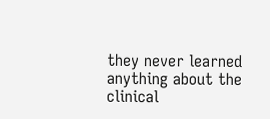they never learned anything about the clinical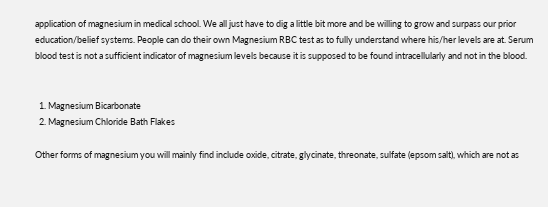application of magnesium in medical school. We all just have to dig a little bit more and be willing to grow and surpass our prior education/belief systems. People can do their own Magnesium RBC test as to fully understand where his/her levels are at. Serum blood test is not a sufficient indicator of magnesium levels because it is supposed to be found intracellularly and not in the blood.


  1. Magnesium Bicarbonate
  2. Magnesium Chloride Bath Flakes

Other forms of magnesium you will mainly find include oxide, citrate, glycinate, threonate, sulfate (epsom salt), which are not as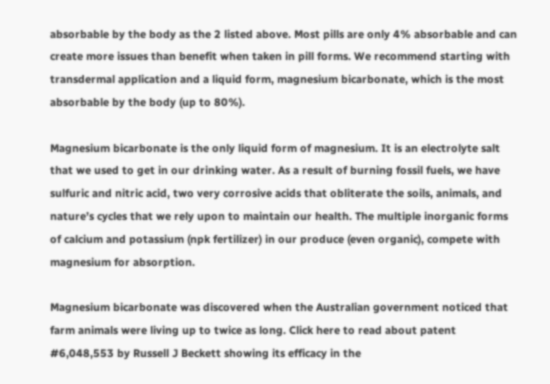absorbable by the body as the 2 listed above. Most pills are only 4% absorbable and can create more issues than benefit when taken in pill forms. We recommend starting with transdermal application and a liquid form, magnesium bicarbonate, which is the most absorbable by the body (up to 80%).

Magnesium bicarbonate is the only liquid form of magnesium. It is an electrolyte salt that we used to get in our drinking water. As a result of burning fossil fuels, we have sulfuric and nitric acid, two very corrosive acids that obliterate the soils, animals, and nature’s cycles that we rely upon to maintain our health. The multiple inorganic forms of calcium and potassium (npk fertilizer) in our produce (even organic), compete with magnesium for absorption.

Magnesium bicarbonate was discovered when the Australian government noticed that farm animals were living up to twice as long. Click here to read about patent #6,048,553 by Russell J Beckett showing its efficacy in the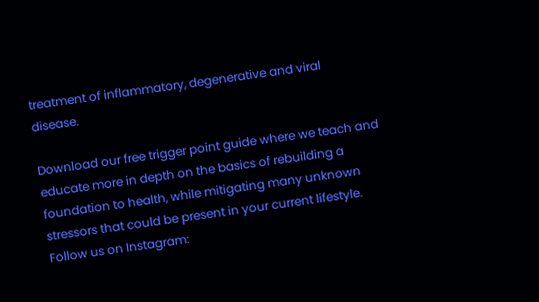treatment of inflammatory, degenerative and viral disease.

Download our free trigger point guide where we teach and educate more in depth on the basics of rebuilding a foundation to health, while mitigating many unknown stressors that could be present in your current lifestyle. Follow us on Instagram: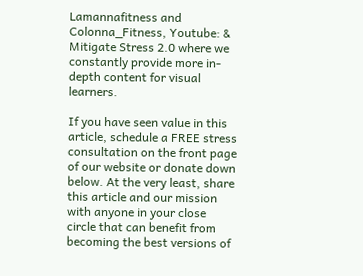Lamannafitness and Colonna_Fitness, Youtube: & Mitigate Stress 2.0 where we constantly provide more in-depth content for visual learners.

If you have seen value in this article, schedule a FREE stress consultation on the front page of our website or donate down below. At the very least, share this article and our mission with anyone in your close circle that can benefit from becoming the best versions of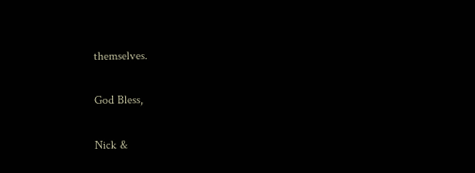themselves.

God Bless,

Nick &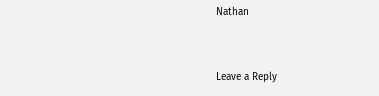Nathan


Leave a Reply